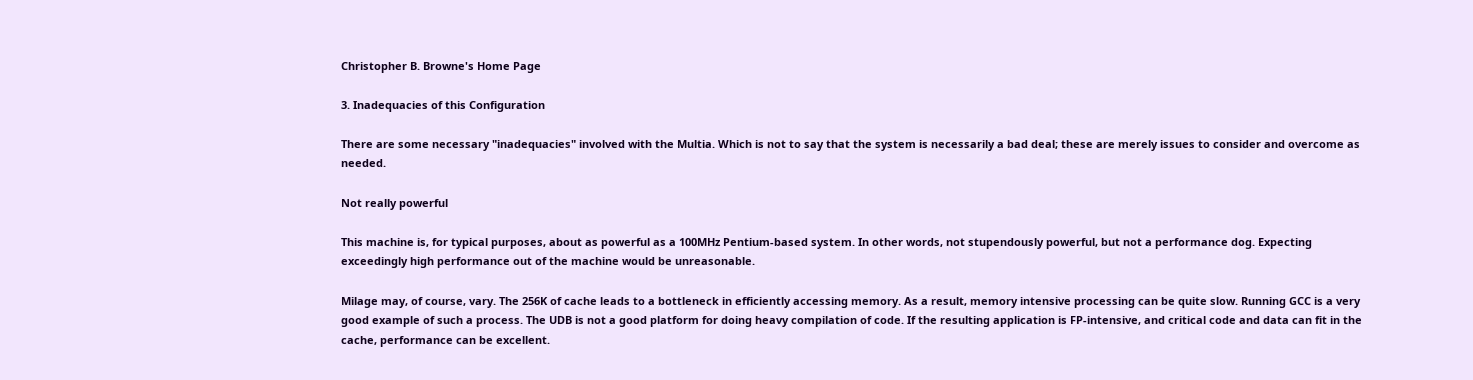Christopher B. Browne's Home Page

3. Inadequacies of this Configuration

There are some necessary "inadequacies" involved with the Multia. Which is not to say that the system is necessarily a bad deal; these are merely issues to consider and overcome as needed.

Not really powerful

This machine is, for typical purposes, about as powerful as a 100MHz Pentium-based system. In other words, not stupendously powerful, but not a performance dog. Expecting exceedingly high performance out of the machine would be unreasonable.

Milage may, of course, vary. The 256K of cache leads to a bottleneck in efficiently accessing memory. As a result, memory intensive processing can be quite slow. Running GCC is a very good example of such a process. The UDB is not a good platform for doing heavy compilation of code. If the resulting application is FP-intensive, and critical code and data can fit in the cache, performance can be excellent.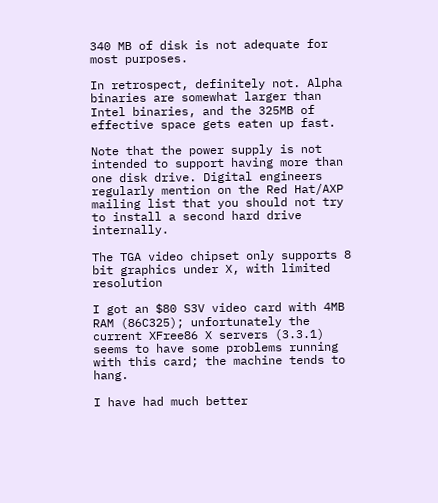340 MB of disk is not adequate for most purposes.

In retrospect, definitely not. Alpha binaries are somewhat larger than Intel binaries, and the 325MB of effective space gets eaten up fast.

Note that the power supply is not intended to support having more than one disk drive. Digital engineers regularly mention on the Red Hat/AXP mailing list that you should not try to install a second hard drive internally.

The TGA video chipset only supports 8 bit graphics under X, with limited resolution

I got an $80 S3V video card with 4MB RAM (86C325); unfortunately the current XFree86 X servers (3.3.1) seems to have some problems running with this card; the machine tends to hang.

I have had much better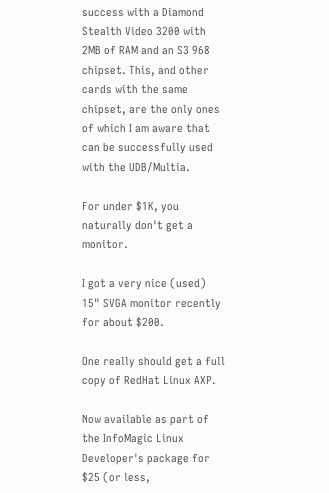success with a Diamond Stealth Video 3200 with 2MB of RAM and an S3 968 chipset. This, and other cards with the same chipset, are the only ones of which I am aware that can be successfully used with the UDB/Multia.

For under $1K, you naturally don't get a monitor.

I got a very nice (used) 15" SVGA monitor recently for about $200.

One really should get a full copy of RedHat Linux AXP.

Now available as part of the InfoMagic Linux Developer's package for $25 (or less,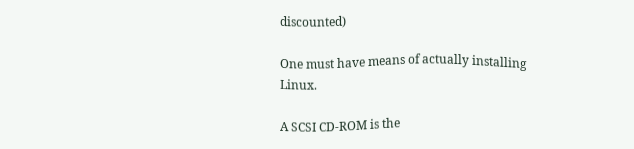discounted)

One must have means of actually installing Linux.

A SCSI CD-ROM is the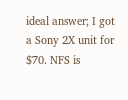ideal answer; I got a Sony 2X unit for $70. NFS is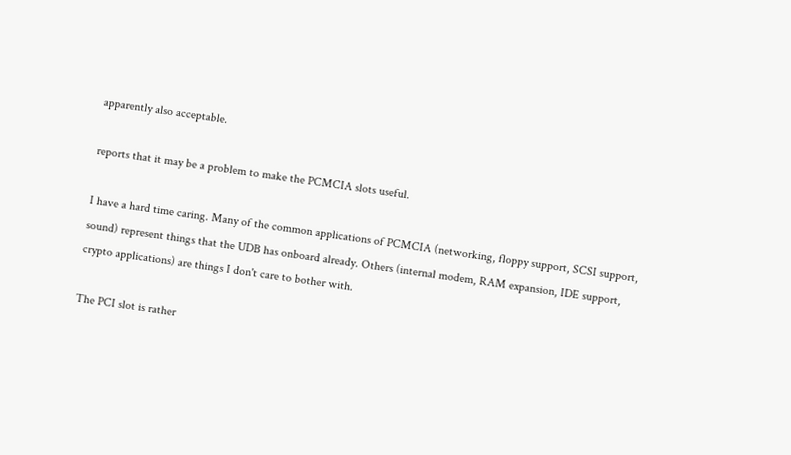apparently also acceptable.

reports that it may be a problem to make the PCMCIA slots useful.

I have a hard time caring. Many of the common applications of PCMCIA (networking, floppy support, SCSI support, sound) represent things that the UDB has onboard already. Others (internal modem, RAM expansion, IDE support, crypto applications) are things I don't care to bother with.

The PCI slot is rather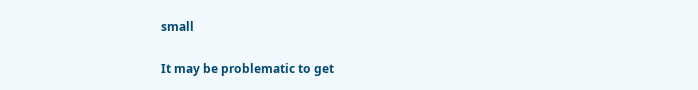small

It may be problematic to get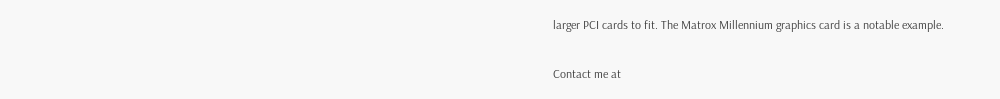larger PCI cards to fit. The Matrox Millennium graphics card is a notable example.

Contact me at